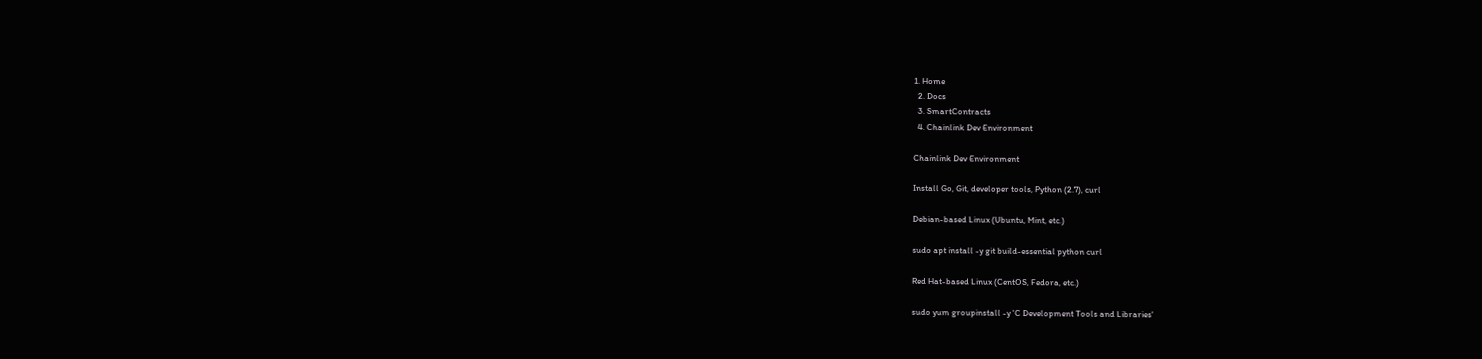1. Home
  2. Docs
  3. SmartContracts
  4. Chainlink Dev Environment

Chainlink Dev Environment

Install Go, Git, developer tools, Python (2.7), curl

Debian-based Linux (Ubuntu, Mint, etc.)

sudo apt install -y git build-essential python curl

Red Hat-based Linux (CentOS, Fedora, etc.)

sudo yum groupinstall -y 'C Development Tools and Libraries'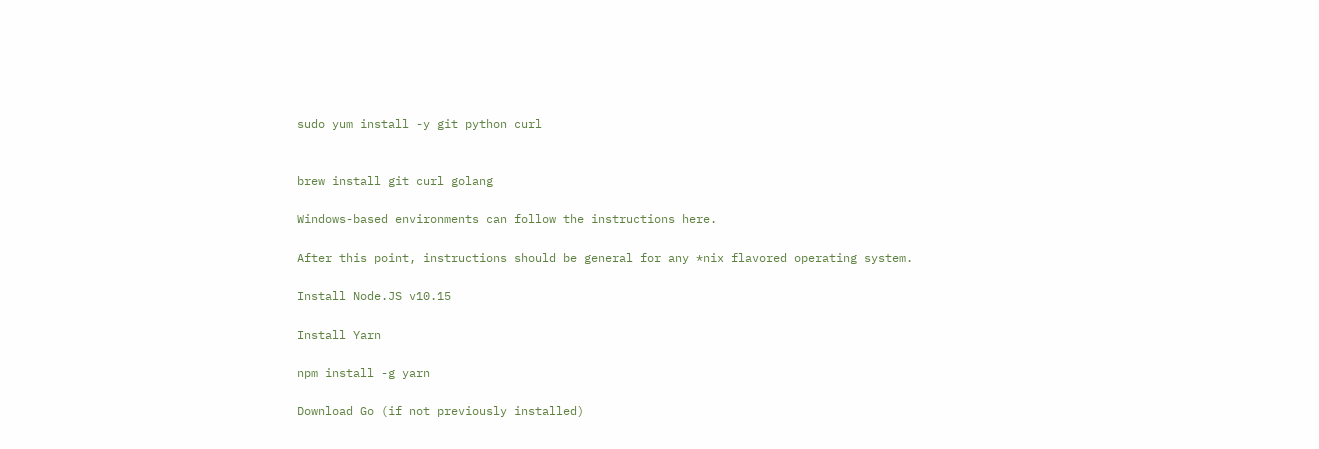sudo yum install -y git python curl


brew install git curl golang

Windows-based environments can follow the instructions here.

After this point, instructions should be general for any *nix flavored operating system.

Install Node.JS v10.15

Install Yarn

npm install -g yarn

Download Go (if not previously installed)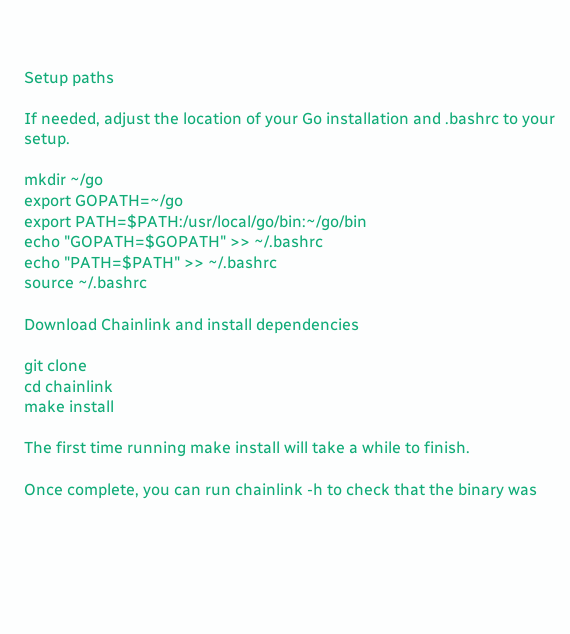Setup paths

If needed, adjust the location of your Go installation and .bashrc to your setup.

mkdir ~/go
export GOPATH=~/go
export PATH=$PATH:/usr/local/go/bin:~/go/bin
echo "GOPATH=$GOPATH" >> ~/.bashrc
echo "PATH=$PATH" >> ~/.bashrc
source ~/.bashrc

Download Chainlink and install dependencies

git clone
cd chainlink
make install

The first time running make install will take a while to finish.

Once complete, you can run chainlink -h to check that the binary was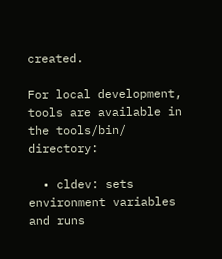created.

For local development, tools are available in the tools/bin/ directory:

  • cldev: sets environment variables and runs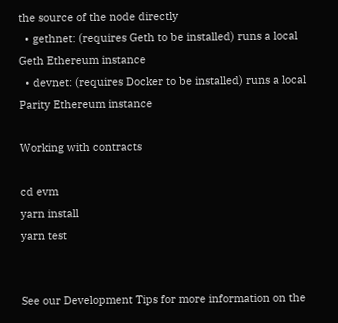the source of the node directly
  • gethnet: (requires Geth to be installed) runs a local Geth Ethereum instance
  • devnet: (requires Docker to be installed) runs a local Parity Ethereum instance

Working with contracts

cd evm
yarn install
yarn test


See our Development Tips for more information on the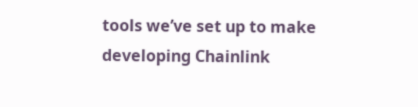tools we’ve set up to make developing Chainlink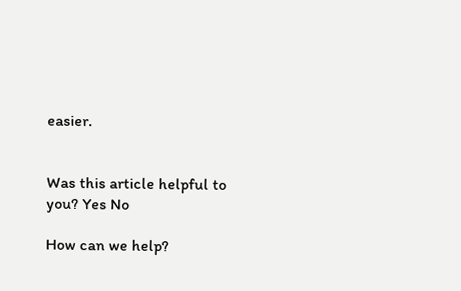easier.


Was this article helpful to you? Yes No

How can we help?